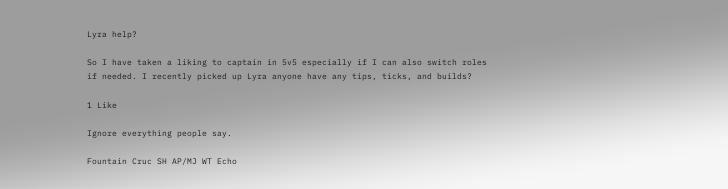Lyra help?

So I have taken a liking to captain in 5v5 especially if I can also switch roles if needed. I recently picked up Lyra anyone have any tips, ticks, and builds?

1 Like

Ignore everything people say.

Fountain Cruc SH AP/MJ WT Echo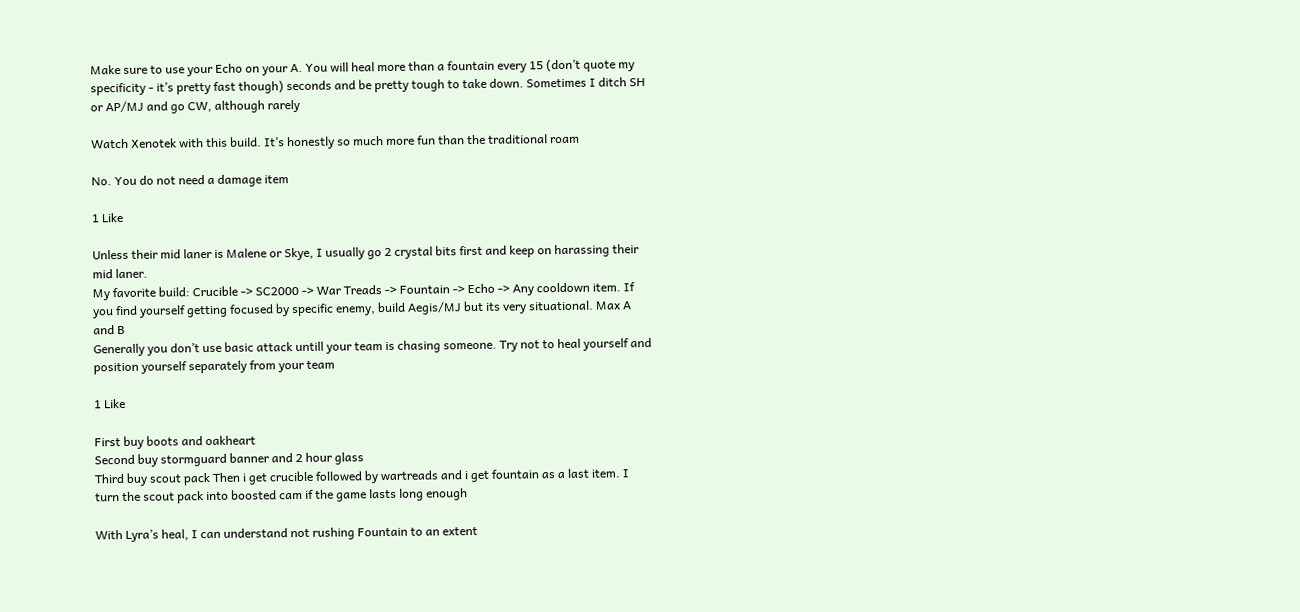Make sure to use your Echo on your A. You will heal more than a fountain every 15 (don’t quote my specificity - it’s pretty fast though) seconds and be pretty tough to take down. Sometimes I ditch SH or AP/MJ and go CW, although rarely

Watch Xenotek with this build. It’s honestly so much more fun than the traditional roam

No. You do not need a damage item

1 Like

Unless their mid laner is Malene or Skye, I usually go 2 crystal bits first and keep on harassing their mid laner.
My favorite build: Crucible -> SC2000 -> War Treads -> Fountain -> Echo -> Any cooldown item. If you find yourself getting focused by specific enemy, build Aegis/MJ but its very situational. Max A and B
Generally you don’t use basic attack untill your team is chasing someone. Try not to heal yourself and position yourself separately from your team

1 Like

First buy boots and oakheart
Second buy stormguard banner and 2 hour glass
Third buy scout pack Then i get crucible followed by wartreads and i get fountain as a last item. I turn the scout pack into boosted cam if the game lasts long enough

With Lyra’s heal, I can understand not rushing Fountain to an extent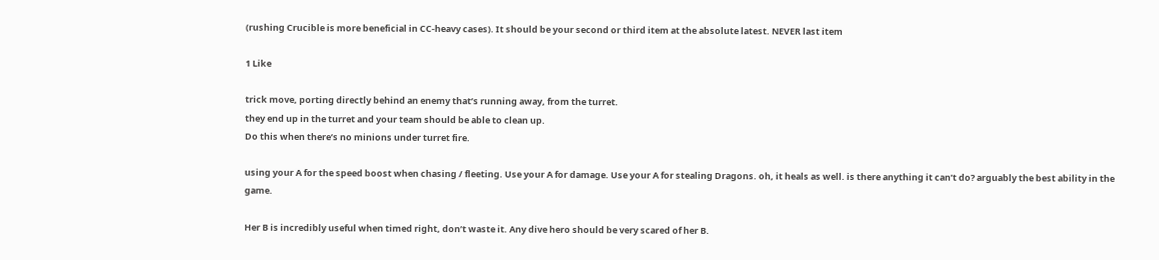(rushing Crucible is more beneficial in CC-heavy cases). It should be your second or third item at the absolute latest. NEVER last item

1 Like

trick move, porting directly behind an enemy that’s running away, from the turret.
they end up in the turret and your team should be able to clean up.
Do this when there’s no minions under turret fire.

using your A for the speed boost when chasing / fleeting. Use your A for damage. Use your A for stealing Dragons. oh, it heals as well. is there anything it can’t do? arguably the best ability in the game.

Her B is incredibly useful when timed right, don’t waste it. Any dive hero should be very scared of her B.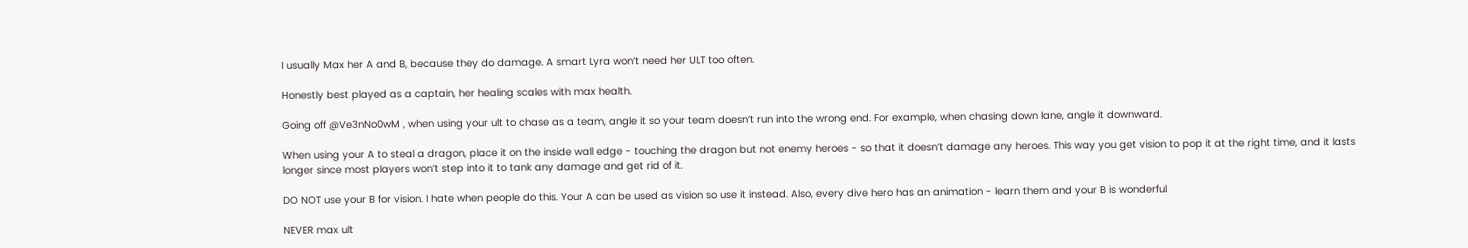I usually Max her A and B, because they do damage. A smart Lyra won’t need her ULT too often.

Honestly best played as a captain, her healing scales with max health.

Going off @Ve3nNo0wM , when using your ult to chase as a team, angle it so your team doesn’t run into the wrong end. For example, when chasing down lane, angle it downward.

When using your A to steal a dragon, place it on the inside wall edge - touching the dragon but not enemy heroes - so that it doesn’t damage any heroes. This way you get vision to pop it at the right time, and it lasts longer since most players won’t step into it to tank any damage and get rid of it.

DO NOT use your B for vision. I hate when people do this. Your A can be used as vision so use it instead. Also, every dive hero has an animation - learn them and your B is wonderful

NEVER max ult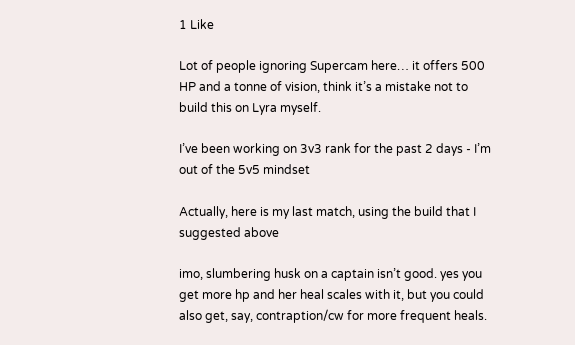1 Like

Lot of people ignoring Supercam here… it offers 500 HP and a tonne of vision, think it’s a mistake not to build this on Lyra myself.

I’ve been working on 3v3 rank for the past 2 days - I’m out of the 5v5 mindset

Actually, here is my last match, using the build that I suggested above

imo, slumbering husk on a captain isn’t good. yes you get more hp and her heal scales with it, but you could also get, say, contraption/cw for more frequent heals.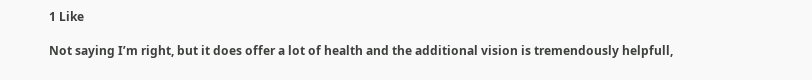1 Like

Not saying I’m right, but it does offer a lot of health and the additional vision is tremendously helpfull,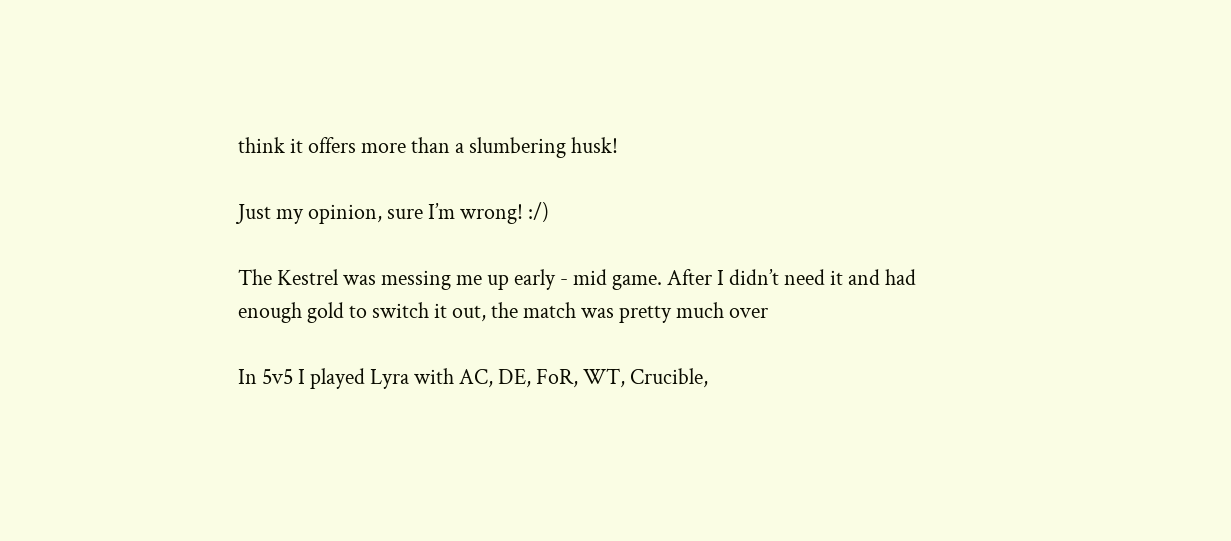think it offers more than a slumbering husk!

Just my opinion, sure I’m wrong! :/)

The Kestrel was messing me up early - mid game. After I didn’t need it and had enough gold to switch it out, the match was pretty much over

In 5v5 I played Lyra with AC, DE, FoR, WT, Crucible,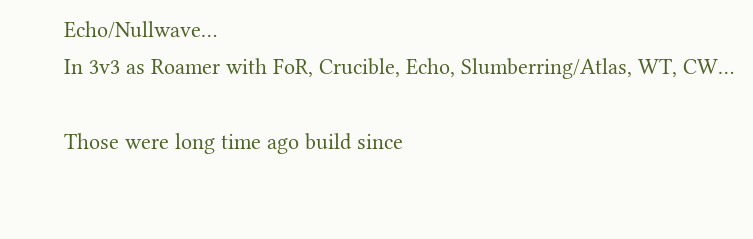Echo/Nullwave…
In 3v3 as Roamer with FoR, Crucible, Echo, Slumberring/Atlas, WT, CW…

Those were long time ago build since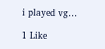i played vg…

1 Like